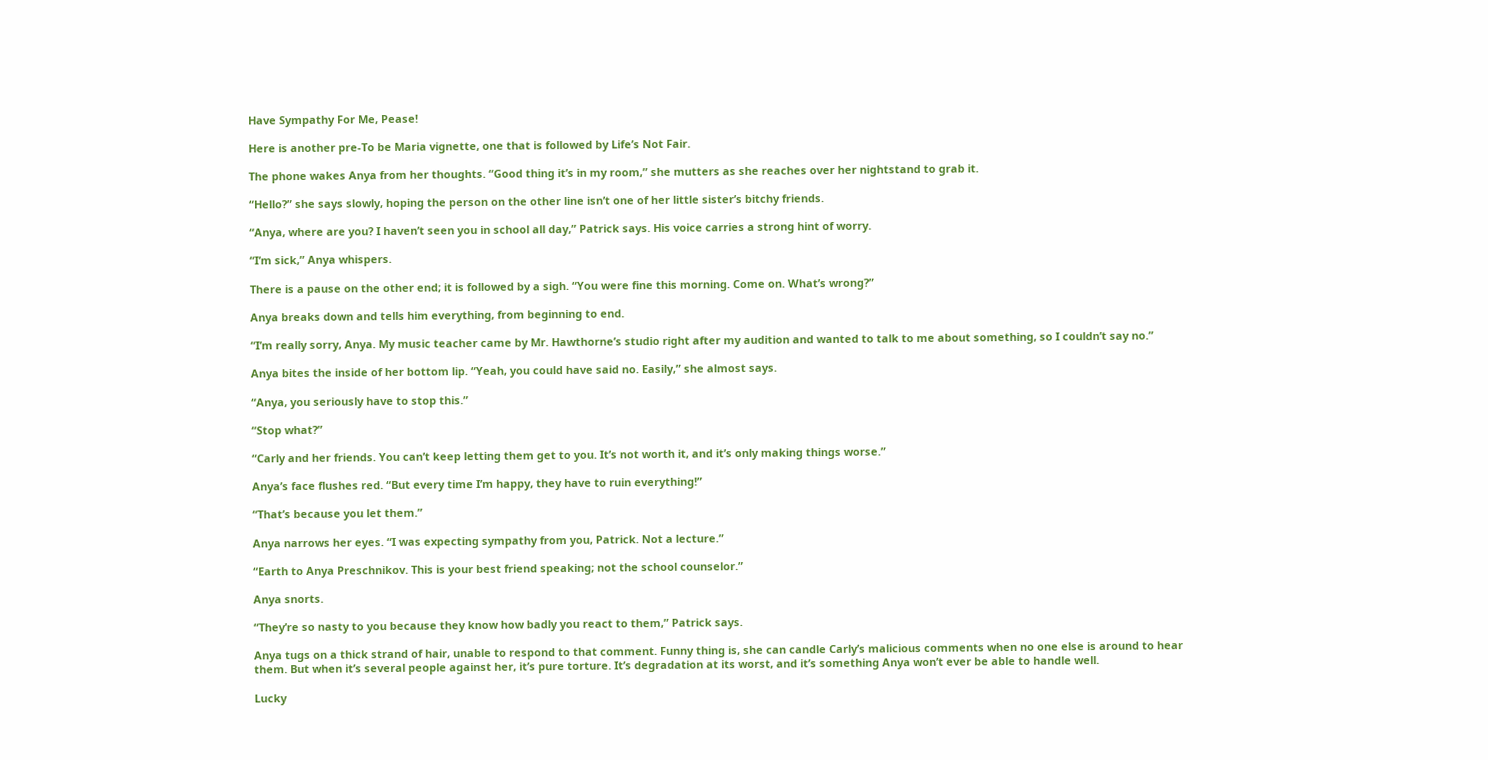Have Sympathy For Me, Pease!

Here is another pre-To be Maria vignette, one that is followed by Life’s Not Fair.

The phone wakes Anya from her thoughts. “Good thing it’s in my room,” she mutters as she reaches over her nightstand to grab it.

“Hello?” she says slowly, hoping the person on the other line isn’t one of her little sister’s bitchy friends.

“Anya, where are you? I haven’t seen you in school all day,” Patrick says. His voice carries a strong hint of worry.

“I’m sick,” Anya whispers.

There is a pause on the other end; it is followed by a sigh. “You were fine this morning. Come on. What’s wrong?”

Anya breaks down and tells him everything, from beginning to end.

“I’m really sorry, Anya. My music teacher came by Mr. Hawthorne’s studio right after my audition and wanted to talk to me about something, so I couldn’t say no.”

Anya bites the inside of her bottom lip. “Yeah, you could have said no. Easily,” she almost says.

“Anya, you seriously have to stop this.”

“Stop what?”

“Carly and her friends. You can’t keep letting them get to you. It’s not worth it, and it’s only making things worse.”

Anya’s face flushes red. “But every time I’m happy, they have to ruin everything!”

“That’s because you let them.”

Anya narrows her eyes. “I was expecting sympathy from you, Patrick. Not a lecture.”

“Earth to Anya Preschnikov. This is your best friend speaking; not the school counselor.”

Anya snorts.

“They’re so nasty to you because they know how badly you react to them,” Patrick says.

Anya tugs on a thick strand of hair, unable to respond to that comment. Funny thing is, she can candle Carly’s malicious comments when no one else is around to hear them. But when it’s several people against her, it’s pure torture. It’s degradation at its worst, and it’s something Anya won’t ever be able to handle well.

Lucky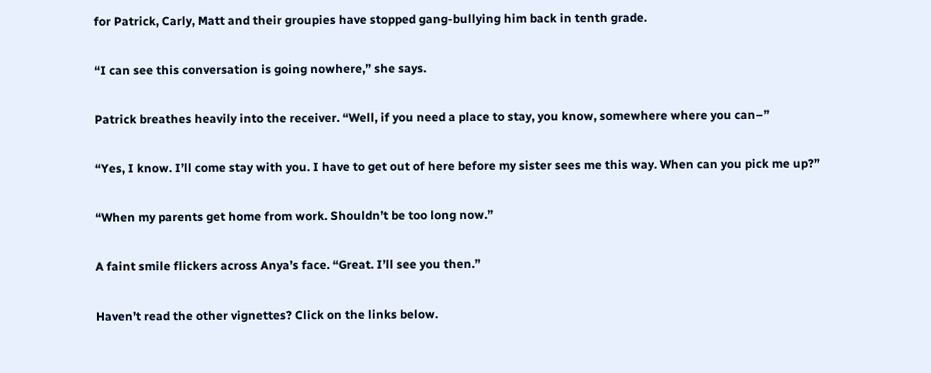for Patrick, Carly, Matt and their groupies have stopped gang-bullying him back in tenth grade.

“I can see this conversation is going nowhere,” she says.

Patrick breathes heavily into the receiver. “Well, if you need a place to stay, you know, somewhere where you can–”

“Yes, I know. I’ll come stay with you. I have to get out of here before my sister sees me this way. When can you pick me up?”

“When my parents get home from work. Shouldn’t be too long now.”

A faint smile flickers across Anya’s face. “Great. I’ll see you then.”

Haven’t read the other vignettes? Click on the links below.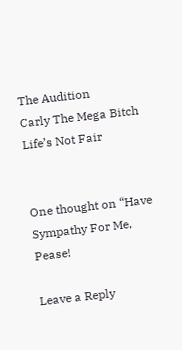The Audition
Carly The Mega Bitch
Life’s Not Fair


One thought on “Have Sympathy For Me, Pease!

Leave a Reply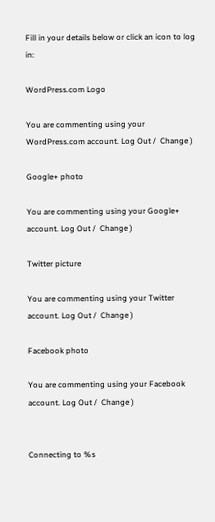Fill in your details below or click an icon to log in:

WordPress.com Logo

You are commenting using your WordPress.com account. Log Out /  Change )

Google+ photo

You are commenting using your Google+ account. Log Out /  Change )

Twitter picture

You are commenting using your Twitter account. Log Out /  Change )

Facebook photo

You are commenting using your Facebook account. Log Out /  Change )


Connecting to %s